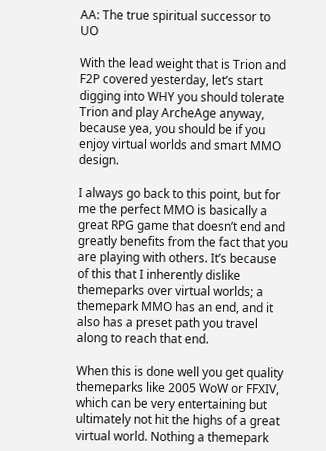AA: The true spiritual successor to UO

With the lead weight that is Trion and F2P covered yesterday, let’s start digging into WHY you should tolerate Trion and play ArcheAge anyway, because yea, you should be if you enjoy virtual worlds and smart MMO design.

I always go back to this point, but for me the perfect MMO is basically a great RPG game that doesn’t end and greatly benefits from the fact that you are playing with others. It’s because of this that I inherently dislike themeparks over virtual worlds; a themepark MMO has an end, and it also has a preset path you travel along to reach that end.

When this is done well you get quality themeparks like 2005 WoW or FFXIV, which can be very entertaining but ultimately not hit the highs of a great virtual world. Nothing a themepark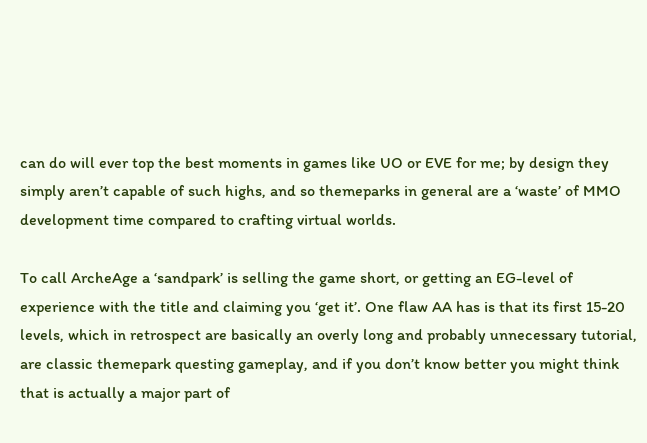can do will ever top the best moments in games like UO or EVE for me; by design they simply aren’t capable of such highs, and so themeparks in general are a ‘waste’ of MMO development time compared to crafting virtual worlds.

To call ArcheAge a ‘sandpark’ is selling the game short, or getting an EG-level of experience with the title and claiming you ‘get it’. One flaw AA has is that its first 15-20 levels, which in retrospect are basically an overly long and probably unnecessary tutorial, are classic themepark questing gameplay, and if you don’t know better you might think that is actually a major part of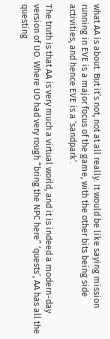what AA is about. But it’s not, not at all really. It would be like saying mission running in EVE is a major focus of the game, with the other bits being side activities, and hence EVE is a ‘sandpark’.

The truth is that AA is very much a virtual world, and it is indeed a modern-day version of UO. Where UO had very rough “bring the NPC here” ‘quests’, AA has all the questing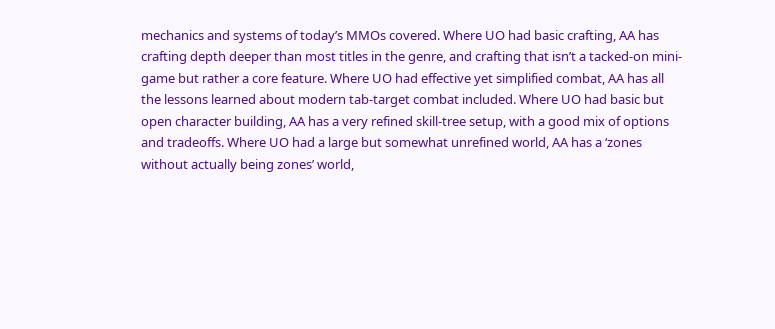mechanics and systems of today’s MMOs covered. Where UO had basic crafting, AA has crafting depth deeper than most titles in the genre, and crafting that isn’t a tacked-on mini-game but rather a core feature. Where UO had effective yet simplified combat, AA has all the lessons learned about modern tab-target combat included. Where UO had basic but open character building, AA has a very refined skill-tree setup, with a good mix of options and tradeoffs. Where UO had a large but somewhat unrefined world, AA has a ‘zones without actually being zones’ world,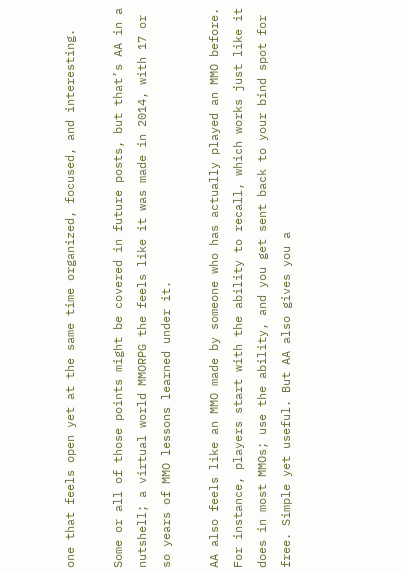one that feels open yet at the same time organized, focused, and interesting.

Some or all of those points might be covered in future posts, but that’s AA in a nutshell; a virtual world MMORPG the feels like it was made in 2014, with 17 or so years of MMO lessons learned under it.

AA also feels like an MMO made by someone who has actually played an MMO before. For instance, players start with the ability to recall, which works just like it does in most MMOs; use the ability, and you get sent back to your bind spot for free. Simple yet useful. But AA also gives you a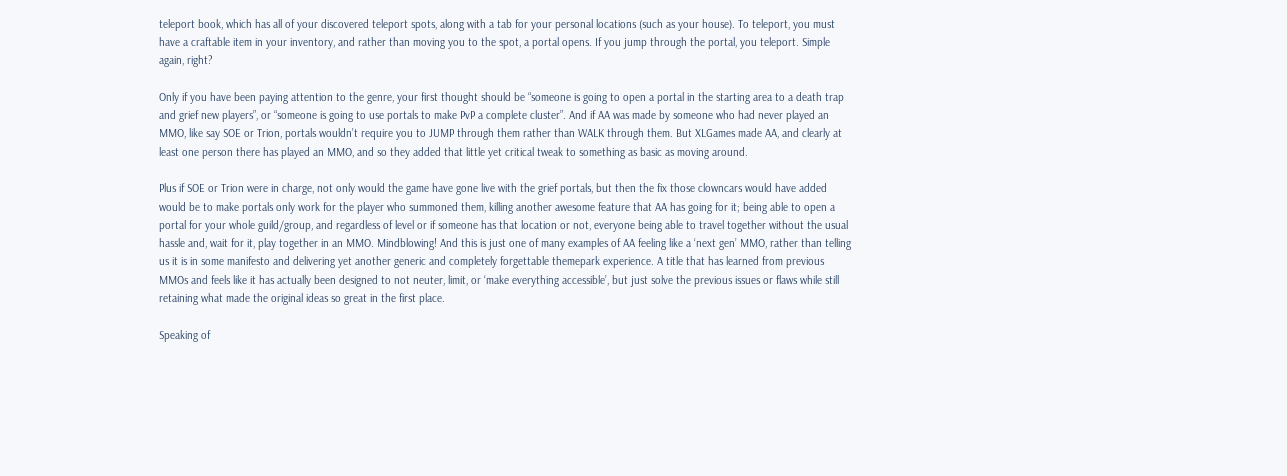teleport book, which has all of your discovered teleport spots, along with a tab for your personal locations (such as your house). To teleport, you must have a craftable item in your inventory, and rather than moving you to the spot, a portal opens. If you jump through the portal, you teleport. Simple again, right?

Only if you have been paying attention to the genre, your first thought should be “someone is going to open a portal in the starting area to a death trap and grief new players”, or “someone is going to use portals to make PvP a complete cluster”. And if AA was made by someone who had never played an MMO, like say SOE or Trion, portals wouldn’t require you to JUMP through them rather than WALK through them. But XLGames made AA, and clearly at least one person there has played an MMO, and so they added that little yet critical tweak to something as basic as moving around.

Plus if SOE or Trion were in charge, not only would the game have gone live with the grief portals, but then the fix those clowncars would have added would be to make portals only work for the player who summoned them, killing another awesome feature that AA has going for it; being able to open a portal for your whole guild/group, and regardless of level or if someone has that location or not, everyone being able to travel together without the usual hassle and, wait for it, play together in an MMO. Mindblowing! And this is just one of many examples of AA feeling like a ‘next gen’ MMO, rather than telling us it is in some manifesto and delivering yet another generic and completely forgettable themepark experience. A title that has learned from previous MMOs and feels like it has actually been designed to not neuter, limit, or ‘make everything accessible’, but just solve the previous issues or flaws while still retaining what made the original ideas so great in the first place.

Speaking of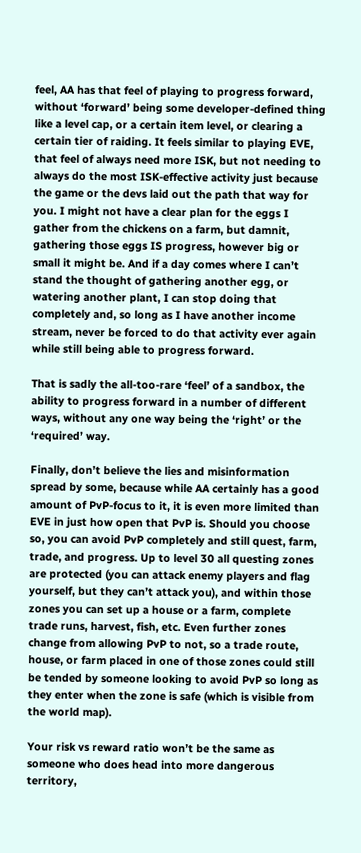feel, AA has that feel of playing to progress forward, without ‘forward’ being some developer-defined thing like a level cap, or a certain item level, or clearing a certain tier of raiding. It feels similar to playing EVE, that feel of always need more ISK, but not needing to always do the most ISK-effective activity just because the game or the devs laid out the path that way for you. I might not have a clear plan for the eggs I gather from the chickens on a farm, but damnit, gathering those eggs IS progress, however big or small it might be. And if a day comes where I can’t stand the thought of gathering another egg, or watering another plant, I can stop doing that completely and, so long as I have another income stream, never be forced to do that activity ever again while still being able to progress forward.

That is sadly the all-too-rare ‘feel’ of a sandbox, the ability to progress forward in a number of different ways, without any one way being the ‘right’ or the ‘required’ way.

Finally, don’t believe the lies and misinformation spread by some, because while AA certainly has a good amount of PvP-focus to it, it is even more limited than EVE in just how open that PvP is. Should you choose so, you can avoid PvP completely and still quest, farm, trade, and progress. Up to level 30 all questing zones are protected (you can attack enemy players and flag yourself, but they can’t attack you), and within those zones you can set up a house or a farm, complete trade runs, harvest, fish, etc. Even further zones change from allowing PvP to not, so a trade route, house, or farm placed in one of those zones could still be tended by someone looking to avoid PvP so long as they enter when the zone is safe (which is visible from the world map).

Your risk vs reward ratio won’t be the same as someone who does head into more dangerous territory,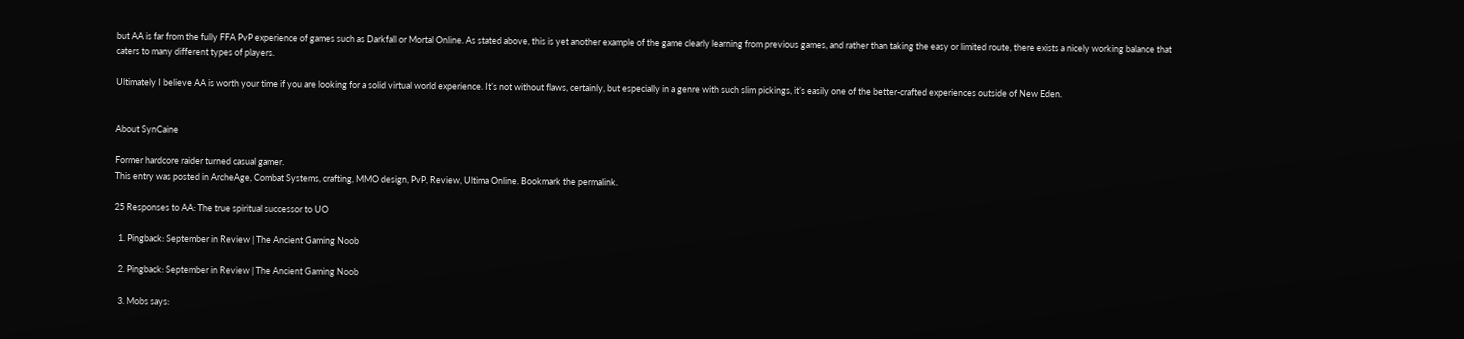but AA is far from the fully FFA PvP experience of games such as Darkfall or Mortal Online. As stated above, this is yet another example of the game clearly learning from previous games, and rather than taking the easy or limited route, there exists a nicely working balance that caters to many different types of players.

Ultimately I believe AA is worth your time if you are looking for a solid virtual world experience. It’s not without flaws, certainly, but especially in a genre with such slim pickings, it’s easily one of the better-crafted experiences outside of New Eden.


About SynCaine

Former hardcore raider turned casual gamer.
This entry was posted in ArcheAge, Combat Systems, crafting, MMO design, PvP, Review, Ultima Online. Bookmark the permalink.

25 Responses to AA: The true spiritual successor to UO

  1. Pingback: September in Review | The Ancient Gaming Noob

  2. Pingback: September in Review | The Ancient Gaming Noob

  3. Mobs says: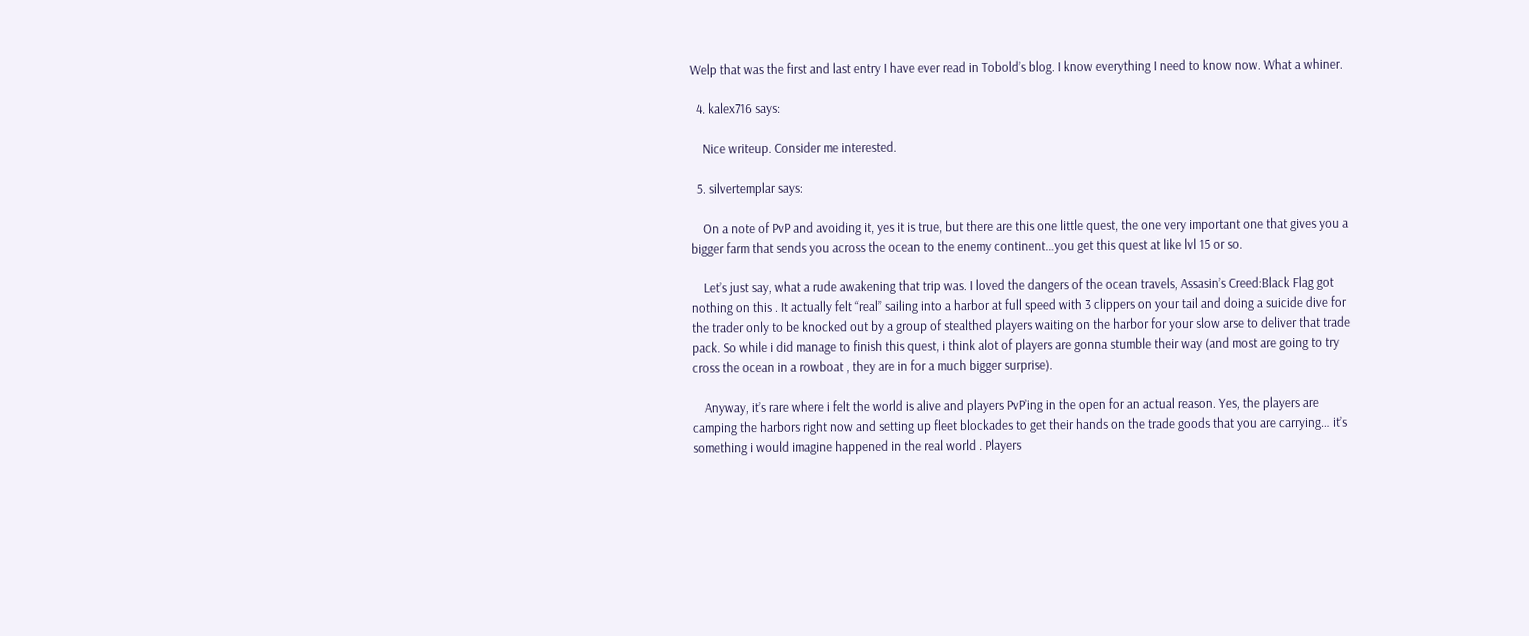Welp that was the first and last entry I have ever read in Tobold’s blog. I know everything I need to know now. What a whiner.

  4. kalex716 says:

    Nice writeup. Consider me interested.

  5. silvertemplar says:

    On a note of PvP and avoiding it, yes it is true, but there are this one little quest, the one very important one that gives you a bigger farm that sends you across the ocean to the enemy continent…you get this quest at like lvl 15 or so.

    Let’s just say, what a rude awakening that trip was. I loved the dangers of the ocean travels, Assasin’s Creed:Black Flag got nothing on this . It actually felt “real” sailing into a harbor at full speed with 3 clippers on your tail and doing a suicide dive for the trader only to be knocked out by a group of stealthed players waiting on the harbor for your slow arse to deliver that trade pack. So while i did manage to finish this quest, i think alot of players are gonna stumble their way (and most are going to try cross the ocean in a rowboat , they are in for a much bigger surprise).

    Anyway, it’s rare where i felt the world is alive and players PvP’ing in the open for an actual reason. Yes, the players are camping the harbors right now and setting up fleet blockades to get their hands on the trade goods that you are carrying… it’s something i would imagine happened in the real world . Players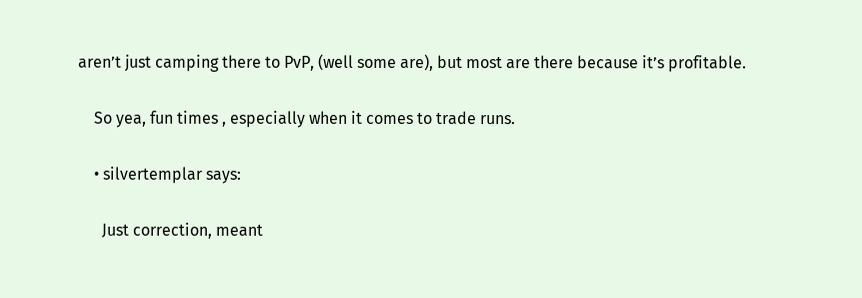aren’t just camping there to PvP, (well some are), but most are there because it’s profitable.

    So yea, fun times , especially when it comes to trade runs.

    • silvertemplar says:

      Just correction, meant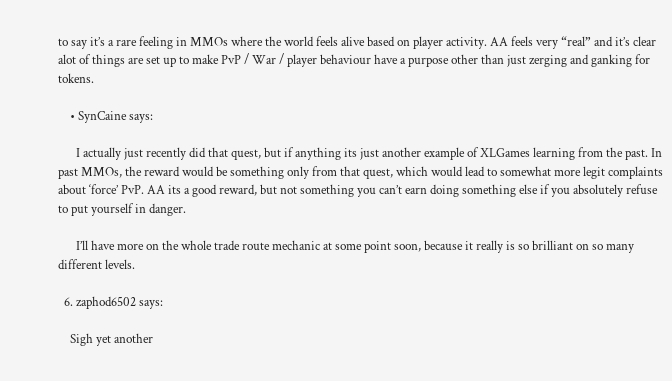to say it’s a rare feeling in MMOs where the world feels alive based on player activity. AA feels very “real” and it’s clear alot of things are set up to make PvP / War / player behaviour have a purpose other than just zerging and ganking for tokens.

    • SynCaine says:

      I actually just recently did that quest, but if anything its just another example of XLGames learning from the past. In past MMOs, the reward would be something only from that quest, which would lead to somewhat more legit complaints about ‘force’ PvP. AA its a good reward, but not something you can’t earn doing something else if you absolutely refuse to put yourself in danger.

      I’ll have more on the whole trade route mechanic at some point soon, because it really is so brilliant on so many different levels.

  6. zaphod6502 says:

    Sigh yet another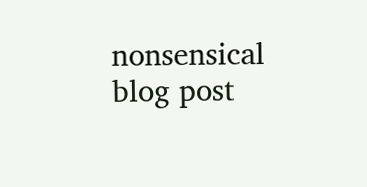nonsensical blog post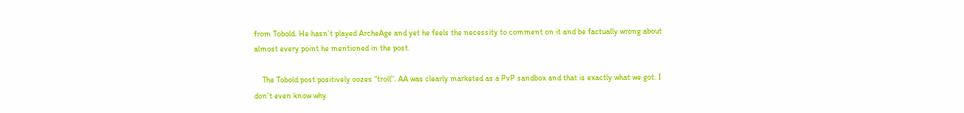from Tobold. He hasn’t played ArcheAge and yet he feels the necessity to comment on it and be factually wrong about almost every point he mentioned in the post.

    The Tobold post positively oozes “troll”. AA was clearly marketed as a PvP sandbox and that is exactly what we got. I don’t even know why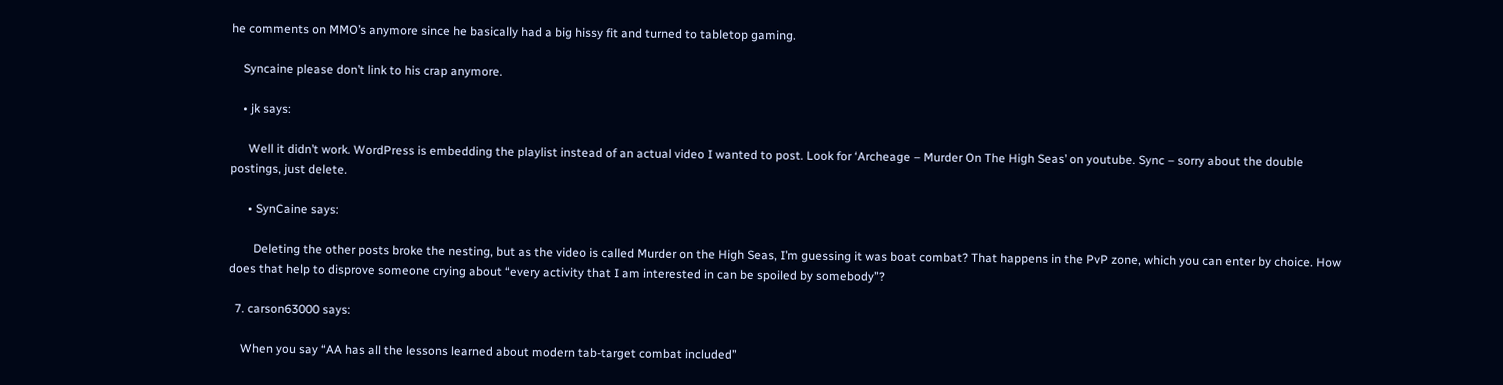he comments on MMO’s anymore since he basically had a big hissy fit and turned to tabletop gaming.

    Syncaine please don’t link to his crap anymore.

    • jk says:

      Well it didn’t work. WordPress is embedding the playlist instead of an actual video I wanted to post. Look for ‘Archeage – Murder On The High Seas’ on youtube. Sync – sorry about the double postings, just delete.

      • SynCaine says:

        Deleting the other posts broke the nesting, but as the video is called Murder on the High Seas, I’m guessing it was boat combat? That happens in the PvP zone, which you can enter by choice. How does that help to disprove someone crying about “every activity that I am interested in can be spoiled by somebody”?

  7. carson63000 says:

    When you say “AA has all the lessons learned about modern tab-target combat included”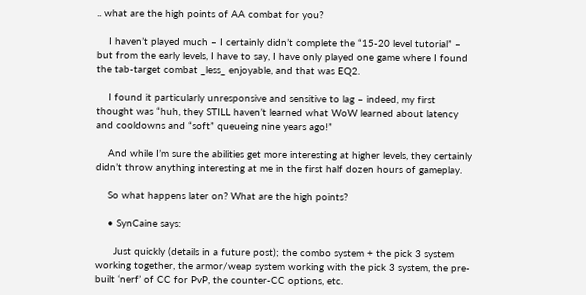.. what are the high points of AA combat for you?

    I haven’t played much – I certainly didn’t complete the “15-20 level tutorial” – but from the early levels, I have to say, I have only played one game where I found the tab-target combat _less_ enjoyable, and that was EQ2.

    I found it particularly unresponsive and sensitive to lag – indeed, my first thought was “huh, they STILL haven’t learned what WoW learned about latency and cooldowns and “soft” queueing nine years ago!”

    And while I’m sure the abilities get more interesting at higher levels, they certainly didn’t throw anything interesting at me in the first half dozen hours of gameplay.

    So what happens later on? What are the high points?

    • SynCaine says:

      Just quickly (details in a future post); the combo system + the pick 3 system working together, the armor/weap system working with the pick 3 system, the pre-built ‘nerf’ of CC for PvP, the counter-CC options, etc.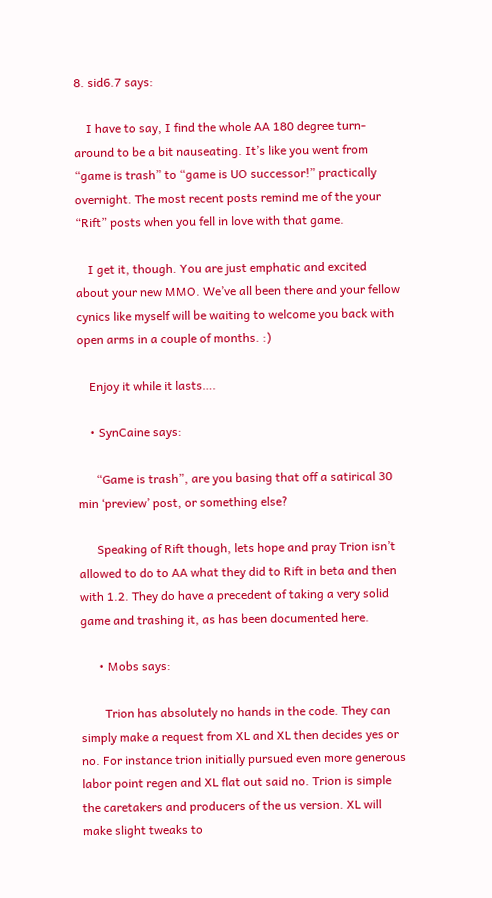8. sid6.7 says:

    I have to say, I find the whole AA 180 degree turn-around to be a bit nauseating. It’s like you went from “game is trash” to “game is UO successor!” practically overnight. The most recent posts remind me of the your “Rift” posts when you fell in love with that game.

    I get it, though. You are just emphatic and excited about your new MMO. We’ve all been there and your fellow cynics like myself will be waiting to welcome you back with open arms in a couple of months. :)

    Enjoy it while it lasts….

    • SynCaine says:

      “Game is trash”, are you basing that off a satirical 30 min ‘preview’ post, or something else?

      Speaking of Rift though, lets hope and pray Trion isn’t allowed to do to AA what they did to Rift in beta and then with 1.2. They do have a precedent of taking a very solid game and trashing it, as has been documented here.

      • Mobs says:

        Trion has absolutely no hands in the code. They can simply make a request from XL and XL then decides yes or no. For instance trion initially pursued even more generous labor point regen and XL flat out said no. Trion is simple the caretakers and producers of the us version. XL will make slight tweaks to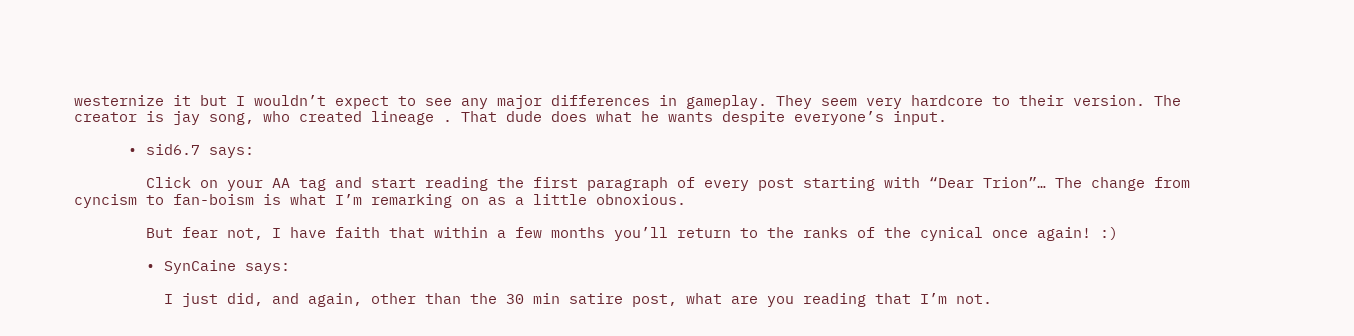westernize it but I wouldn’t expect to see any major differences in gameplay. They seem very hardcore to their version. The creator is jay song, who created lineage . That dude does what he wants despite everyone’s input.

      • sid6.7 says:

        Click on your AA tag and start reading the first paragraph of every post starting with “Dear Trion”… The change from cyncism to fan-boism is what I’m remarking on as a little obnoxious.

        But fear not, I have faith that within a few months you’ll return to the ranks of the cynical once again! :)

        • SynCaine says:

          I just did, and again, other than the 30 min satire post, what are you reading that I’m not.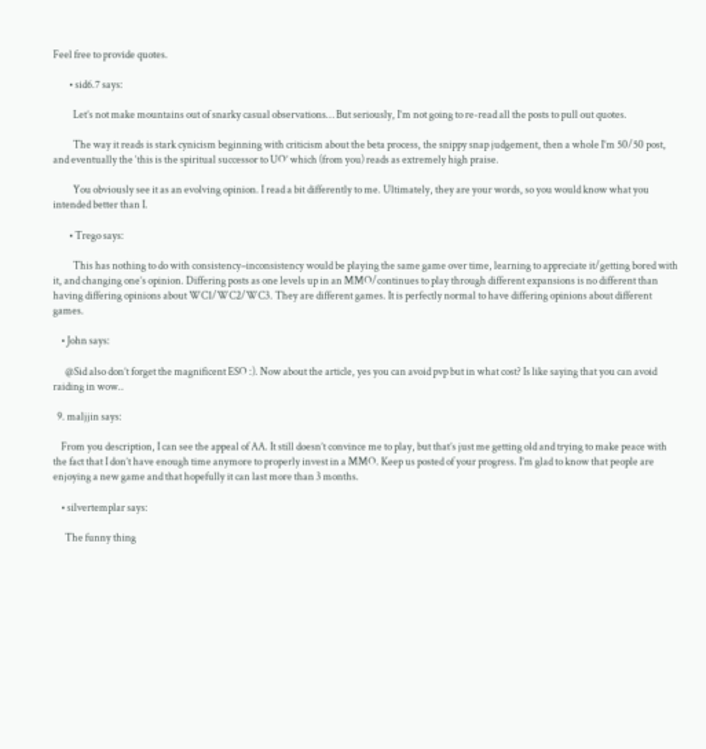Feel free to provide quotes.

        • sid6.7 says:

          Let’s not make mountains out of snarky casual observations… But seriously, I’m not going to re-read all the posts to pull out quotes.

          The way it reads is stark cynicism beginning with criticism about the beta process, the snippy snap judgement, then a whole I’m 50/50 post, and eventually the ‘this is the spiritual successor to UO’ which (from you) reads as extremely high praise.

          You obviously see it as an evolving opinion. I read a bit differently to me. Ultimately, they are your words, so you would know what you intended better than I.

        • Trego says:

          This has nothing to do with consistency–inconsistency would be playing the same game over time, learning to appreciate it/getting bored with it, and changing one’s opinion. Differing posts as one levels up in an MMO/continues to play through different expansions is no different than having differing opinions about WC1/WC2/WC3. They are different games. It is perfectly normal to have differing opinions about different games.

    • John says:

      @Sid also don’t forget the magnificent ESO :). Now about the article, yes you can avoid pvp but in what cost? Is like saying that you can avoid raiding in wow..

  9. maljjin says:

    From you description, I can see the appeal of AA. It still doesn’t convince me to play, but that’s just me getting old and trying to make peace with the fact that I don’t have enough time anymore to properly invest in a MMO. Keep us posted of your progress. I’m glad to know that people are enjoying a new game and that hopefully it can last more than 3 months.

    • silvertemplar says:

      The funny thing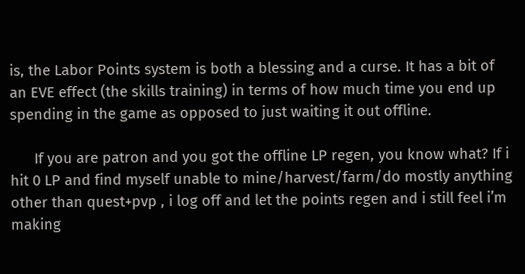is, the Labor Points system is both a blessing and a curse. It has a bit of an EVE effect (the skills training) in terms of how much time you end up spending in the game as opposed to just waiting it out offline.

      If you are patron and you got the offline LP regen, you know what? If i hit 0 LP and find myself unable to mine/harvest/farm/do mostly anything other than quest+pvp , i log off and let the points regen and i still feel i’m making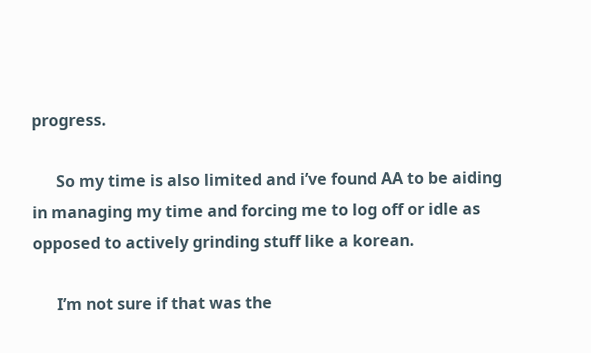progress.

      So my time is also limited and i’ve found AA to be aiding in managing my time and forcing me to log off or idle as opposed to actively grinding stuff like a korean.

      I’m not sure if that was the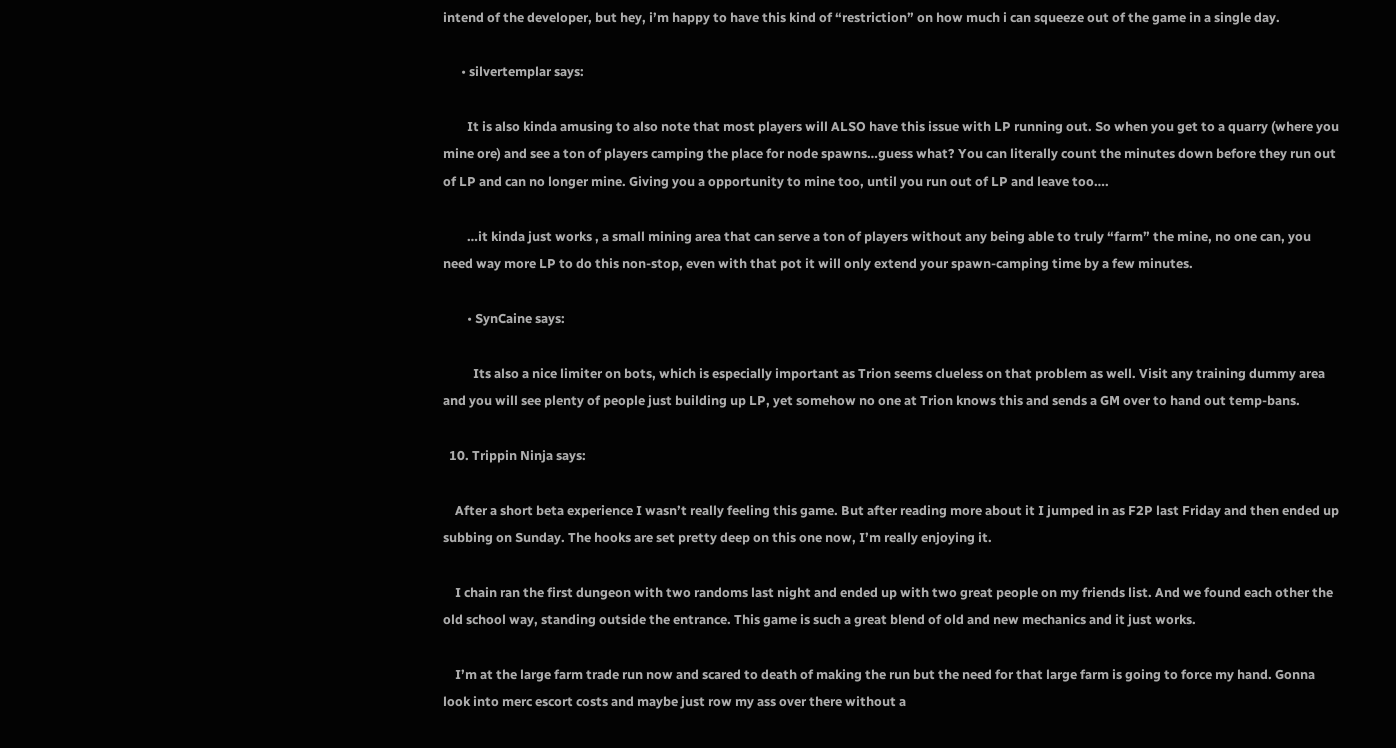intend of the developer, but hey, i’m happy to have this kind of “restriction” on how much i can squeeze out of the game in a single day.

      • silvertemplar says:

        It is also kinda amusing to also note that most players will ALSO have this issue with LP running out. So when you get to a quarry (where you mine ore) and see a ton of players camping the place for node spawns…guess what? You can literally count the minutes down before they run out of LP and can no longer mine. Giving you a opportunity to mine too, until you run out of LP and leave too….

        …it kinda just works , a small mining area that can serve a ton of players without any being able to truly “farm” the mine, no one can, you need way more LP to do this non-stop, even with that pot it will only extend your spawn-camping time by a few minutes.

        • SynCaine says:

          Its also a nice limiter on bots, which is especially important as Trion seems clueless on that problem as well. Visit any training dummy area and you will see plenty of people just building up LP, yet somehow no one at Trion knows this and sends a GM over to hand out temp-bans.

  10. Trippin Ninja says:

    After a short beta experience I wasn’t really feeling this game. But after reading more about it I jumped in as F2P last Friday and then ended up subbing on Sunday. The hooks are set pretty deep on this one now, I’m really enjoying it.

    I chain ran the first dungeon with two randoms last night and ended up with two great people on my friends list. And we found each other the old school way, standing outside the entrance. This game is such a great blend of old and new mechanics and it just works.

    I’m at the large farm trade run now and scared to death of making the run but the need for that large farm is going to force my hand. Gonna look into merc escort costs and maybe just row my ass over there without a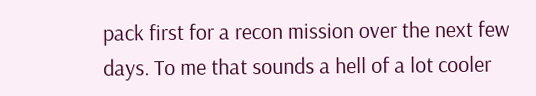pack first for a recon mission over the next few days. To me that sounds a hell of a lot cooler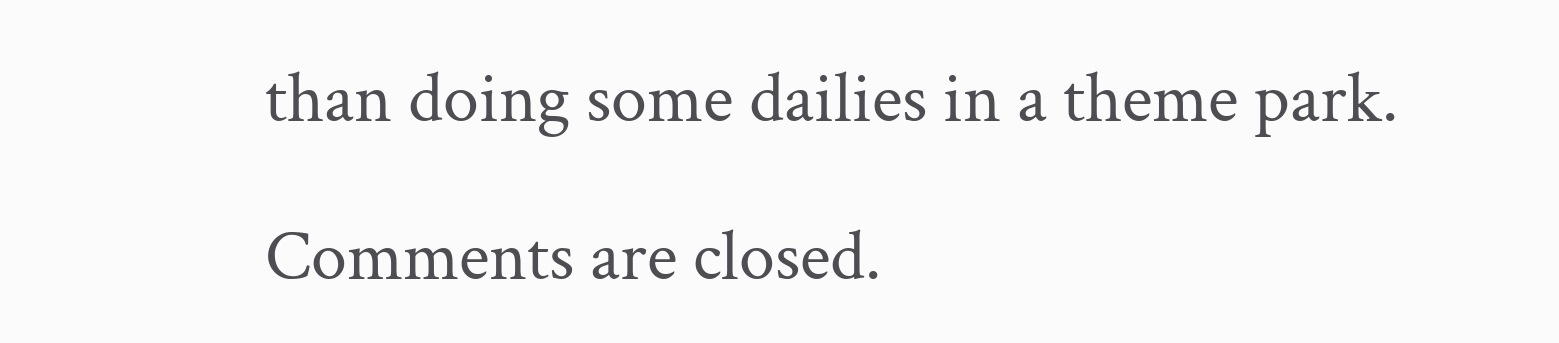than doing some dailies in a theme park.

Comments are closed.